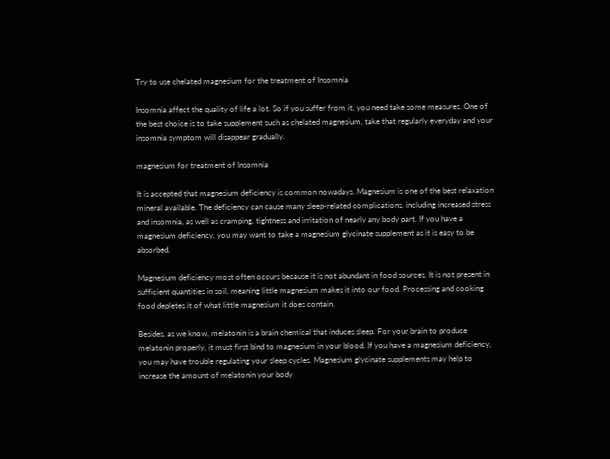Try to use chelated magnesium for the treatment of Insomnia

Insomnia affect the quality of life a lot. So if you suffer from it, you need take some measures. One of the best choice is to take supplement such as chelated magnesium, take that regularly everyday and your insomnia symptom will disappear gradually.

magnesium for treatment of Insomnia

It is accepted that magnesium deficiency is common nowadays. Magnesium is one of the best relaxation mineral available. The deficiency can cause many sleep-related complications, including increased stress and insomnia, as well as cramping, tightness and irritation of nearly any body part. If you have a magnesium deficiency, you may want to take a magnesium glycinate supplement as it is easy to be absorbed.

Magnesium deficiency most often occurs because it is not abundant in food sources. It is not present in sufficient quantities in soil, meaning little magnesium makes it into our food. Processing and cooking food depletes it of what little magnesium it does contain.

Besides, as we know, melatonin is a brain chemical that induces sleep. For your brain to produce melatonin properly, it must first bind to magnesium in your blood. If you have a magnesium deficiency, you may have trouble regulating your sleep cycles. Magnesium glycinate supplements may help to increase the amount of melatonin your body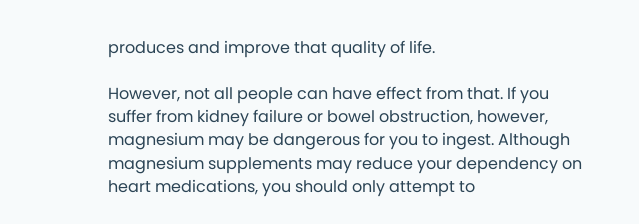produces and improve that quality of life.

However, not all people can have effect from that. If you suffer from kidney failure or bowel obstruction, however, magnesium may be dangerous for you to ingest. Although magnesium supplements may reduce your dependency on heart medications, you should only attempt to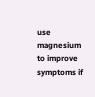use magnesium to improve symptoms if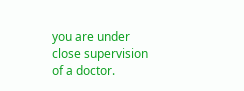you are under close supervision of a doctor.